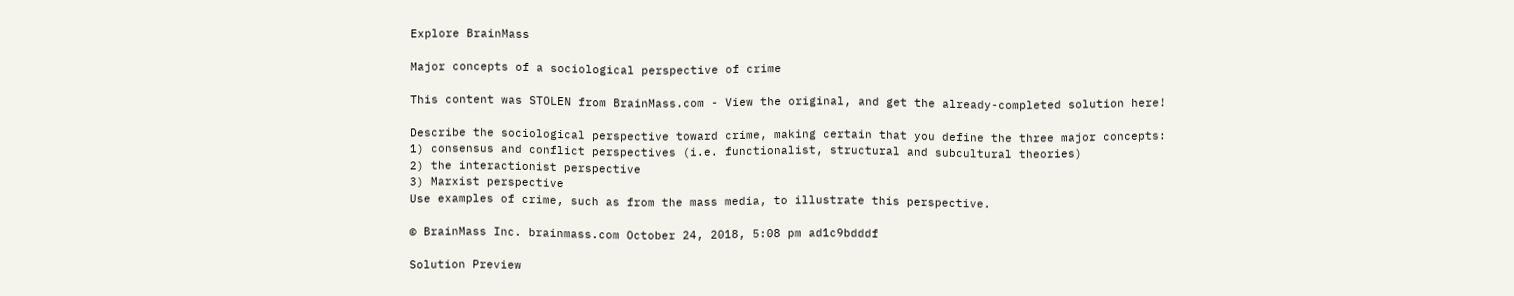Explore BrainMass

Major concepts of a sociological perspective of crime

This content was STOLEN from BrainMass.com - View the original, and get the already-completed solution here!

Describe the sociological perspective toward crime, making certain that you define the three major concepts:
1) consensus and conflict perspectives (i.e. functionalist, structural and subcultural theories)
2) the interactionist perspective
3) Marxist perspective
Use examples of crime, such as from the mass media, to illustrate this perspective.

© BrainMass Inc. brainmass.com October 24, 2018, 5:08 pm ad1c9bdddf

Solution Preview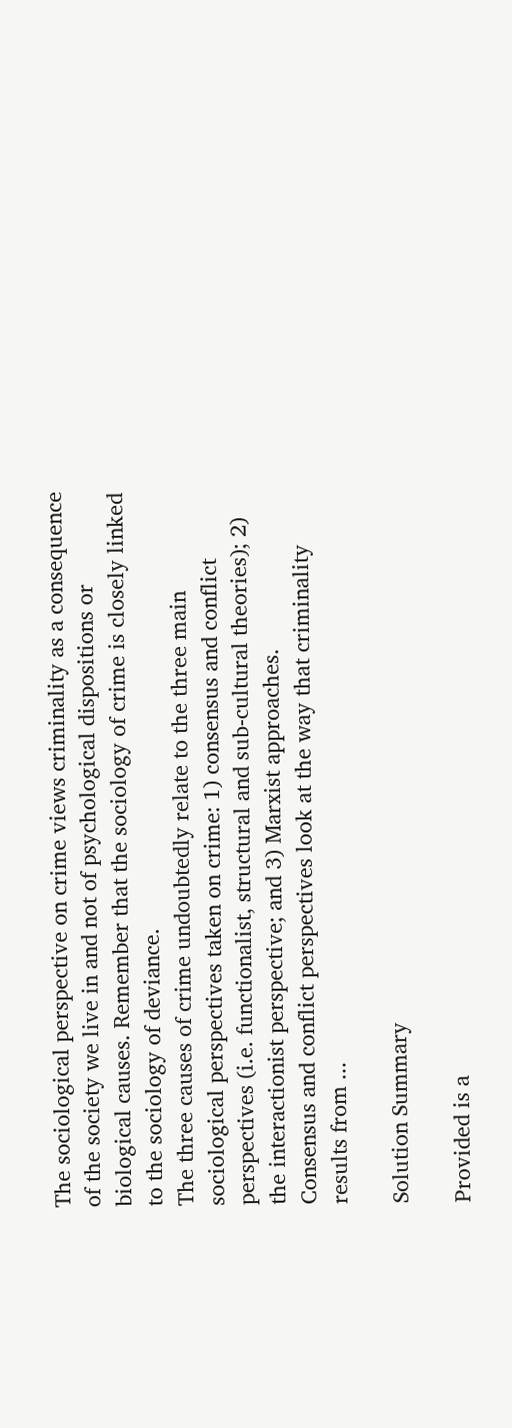The sociological perspective on crime views criminality as a consequence of the society we live in and not of psychological dispositions or biological causes. Remember that the sociology of crime is closely linked to the sociology of deviance.
The three causes of crime undoubtedly relate to the three main sociological perspectives taken on crime: 1) consensus and conflict perspectives (i.e. functionalist, structural and sub-cultural theories); 2) the interactionist perspective; and 3) Marxist approaches.
Consensus and conflict perspectives look at the way that criminality results from ...

Solution Summary

Provided is a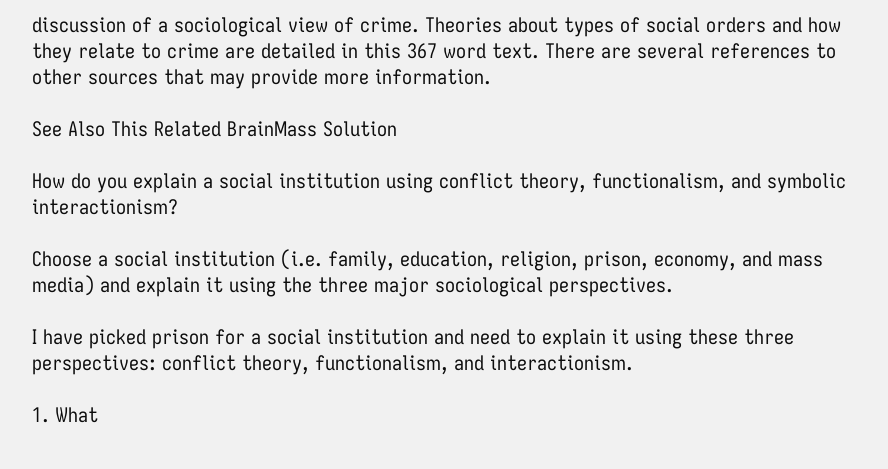discussion of a sociological view of crime. Theories about types of social orders and how they relate to crime are detailed in this 367 word text. There are several references to other sources that may provide more information.

See Also This Related BrainMass Solution

How do you explain a social institution using conflict theory, functionalism, and symbolic interactionism?

Choose a social institution (i.e. family, education, religion, prison, economy, and mass media) and explain it using the three major sociological perspectives.

I have picked prison for a social institution and need to explain it using these three perspectives: conflict theory, functionalism, and interactionism.

1. What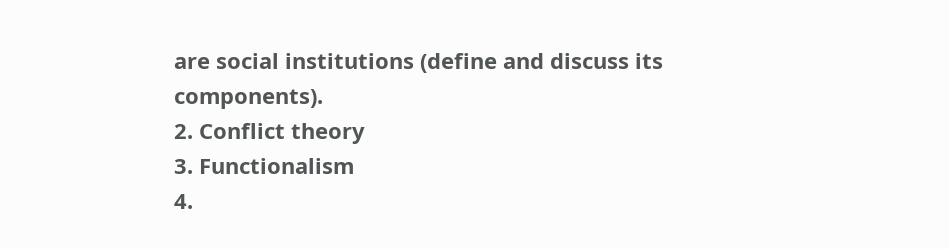are social institutions (define and discuss its components).
2. Conflict theory
3. Functionalism
4.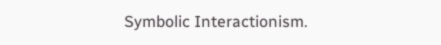Symbolic Interactionism.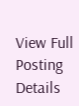View Full Posting Details